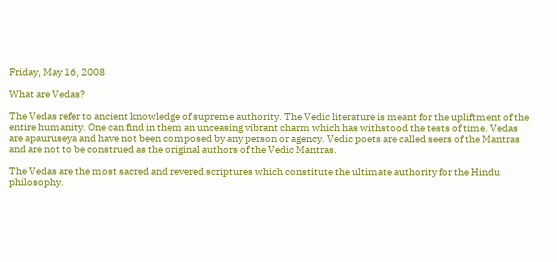Friday, May 16, 2008

What are Vedas?

The Vedas refer to ancient knowledge of supreme authority. The Vedic literature is meant for the upliftment of the entire humanity. One can find in them an unceasing vibrant charm which has withstood the tests of time. Vedas are apauruseya and have not been composed by any person or agency. Vedic poets are called seers of the Mantras and are not to be construed as the original authors of the Vedic Mantras.

The Vedas are the most sacred and revered scriptures which constitute the ultimate authority for the Hindu philosophy.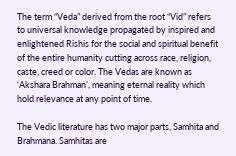The term “Veda” derived from the root “Vid” refers to universal knowledge propagated by inspired and enlightened Rishis for the social and spiritual benefit of the entire humanity cutting across race, religion, caste, creed or color. The Vedas are known as ‘Akshara Brahman’, meaning eternal reality which hold relevance at any point of time.

The Vedic literature has two major parts, Samhita and Brahmana. Samhitas are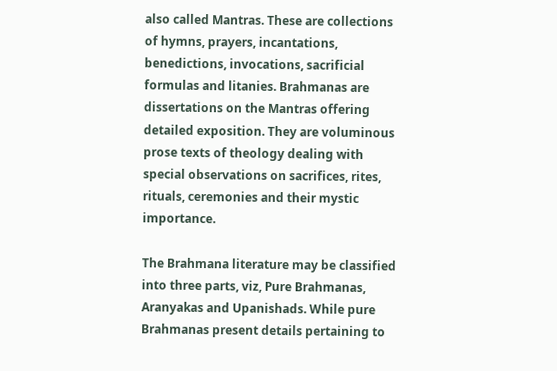also called Mantras. These are collections of hymns, prayers, incantations, benedictions, invocations, sacrificial formulas and litanies. Brahmanas are dissertations on the Mantras offering detailed exposition. They are voluminous prose texts of theology dealing with special observations on sacrifices, rites, rituals, ceremonies and their mystic importance.

The Brahmana literature may be classified into three parts, viz, Pure Brahmanas, Aranyakas and Upanishads. While pure Brahmanas present details pertaining to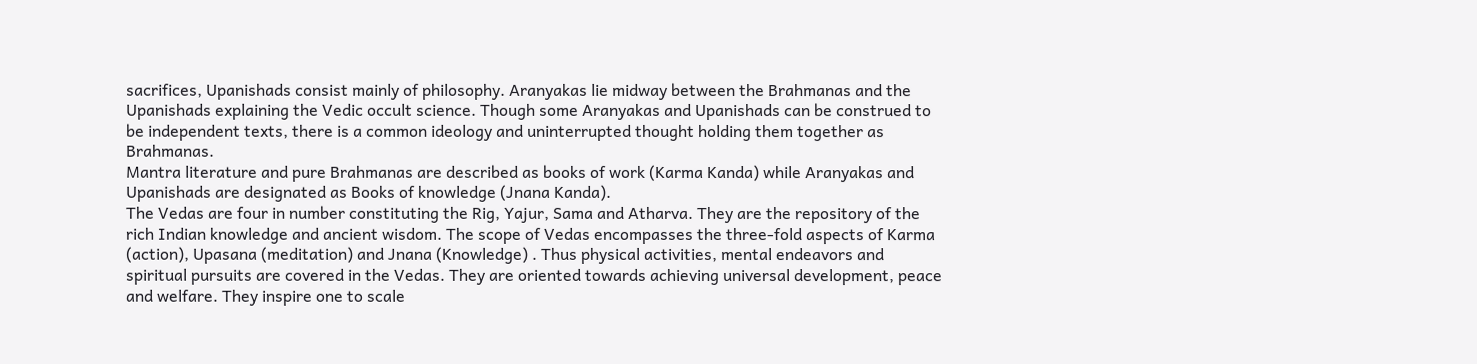sacrifices, Upanishads consist mainly of philosophy. Aranyakas lie midway between the Brahmanas and the Upanishads explaining the Vedic occult science. Though some Aranyakas and Upanishads can be construed to be independent texts, there is a common ideology and uninterrupted thought holding them together as Brahmanas.
Mantra literature and pure Brahmanas are described as books of work (Karma Kanda) while Aranyakas and Upanishads are designated as Books of knowledge (Jnana Kanda).
The Vedas are four in number constituting the Rig, Yajur, Sama and Atharva. They are the repository of the rich Indian knowledge and ancient wisdom. The scope of Vedas encompasses the three-fold aspects of Karma (action), Upasana (meditation) and Jnana (Knowledge) . Thus physical activities, mental endeavors and spiritual pursuits are covered in the Vedas. They are oriented towards achieving universal development, peace and welfare. They inspire one to scale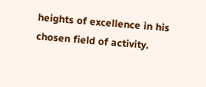heights of excellence in his chosen field of activity.